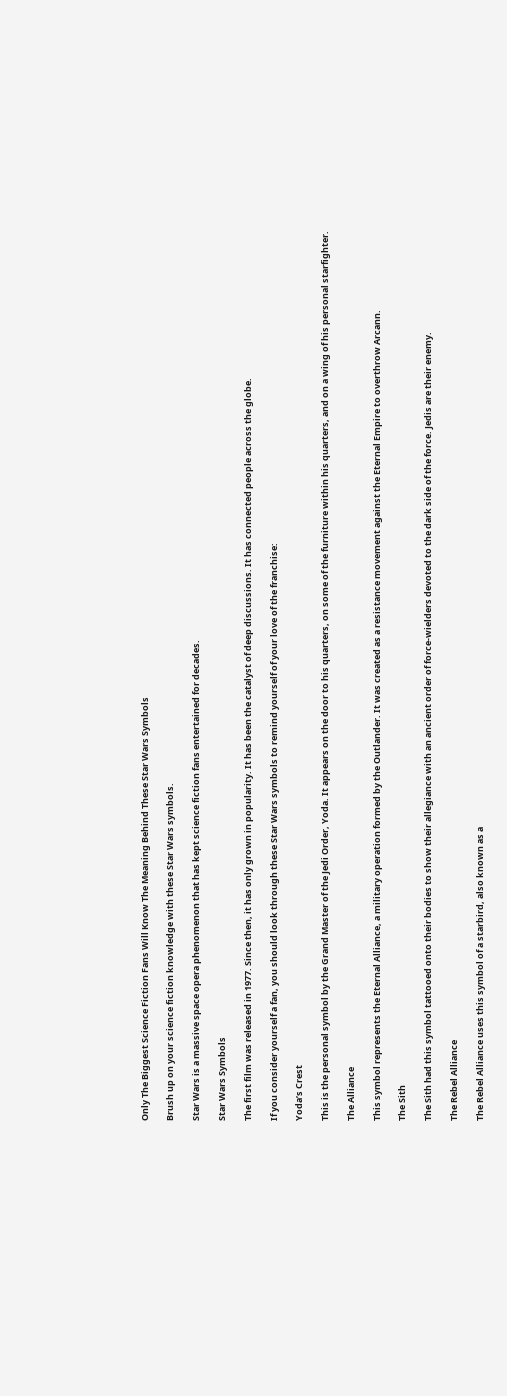Only The Biggest Science Fiction Fans Will Know The Meaning Behind These Star Wars Symbols

Brush up on your science fiction knowledge with these Star Wars symbols.

Star Wars is a massive space opera phenomenon that has kept science fiction fans entertained for decades.

Star Wars Symbols

The first film was released in 1977. Since then, it has only grown in popularity. It has been the catalyst of deep discussions. It has connected people across the globe.

If you consider yourself a fan, you should look through these Star Wars symbols to remind yourself of your love of the franchise:

Yoda’s Crest

This is the personal symbol by the Grand Master of the Jedi Order, Yoda. It appears on the door to his quarters, on some of the furniture within his quarters, and on a wing of his personal starfighter.

The Alliance

This symbol represents the Eternal Alliance, a military operation formed by the Outlander. It was created as a resistance movement against the Eternal Empire to overthrow Arcann.

The Sith

The Sith had this symbol tattooed onto their bodies to show their allegiance with an ancient order of force-wielders devoted to the dark side of the force. Jedis are their enemy.

The Rebel Alliance

The Rebel Alliance uses this symbol of a starbird, also known as a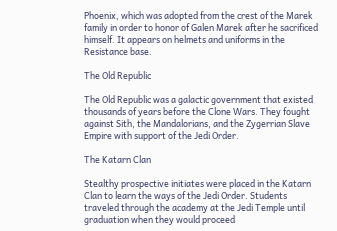Phoenix, which was adopted from the crest of the Marek family in order to honor of Galen Marek after he sacrificed himself. It appears on helmets and uniforms in the Resistance base.

The Old Republic

The Old Republic was a galactic government that existed thousands of years before the Clone Wars. They fought against Sith, the Mandalorians, and the Zygerrian Slave Empire with support of the Jedi Order.

The Katarn Clan

Stealthy prospective initiates were placed in the Katarn Clan to learn the ways of the Jedi Order. Students traveled through the academy at the Jedi Temple until graduation when they would proceed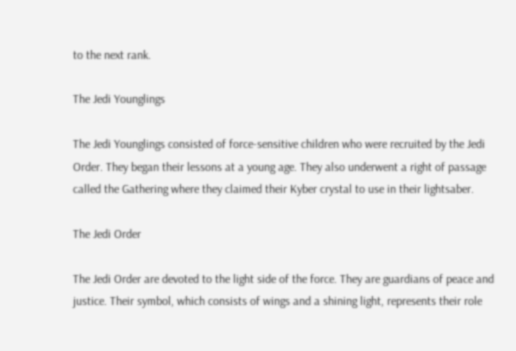to the next rank.

The Jedi Younglings

The Jedi Younglings consisted of force-sensitive children who were recruited by the Jedi Order. They began their lessons at a young age. They also underwent a right of passage called the Gathering where they claimed their Kyber crystal to use in their lightsaber.

The Jedi Order

The Jedi Order are devoted to the light side of the force. They are guardians of peace and justice. Their symbol, which consists of wings and a shining light, represents their role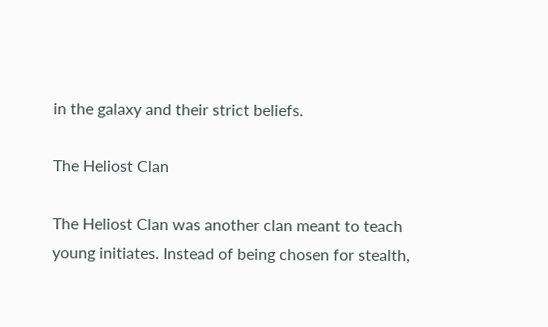in the galaxy and their strict beliefs.

The Heliost Clan

The Heliost Clan was another clan meant to teach young initiates. Instead of being chosen for stealth,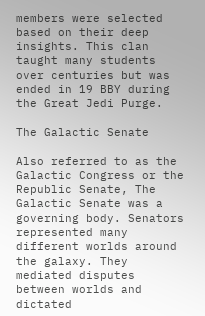members were selected based on their deep insights. This clan taught many students over centuries but was ended in 19 BBY during the Great Jedi Purge.

The Galactic Senate

Also referred to as the Galactic Congress or the Republic Senate, The Galactic Senate was a governing body. Senators represented many different worlds around the galaxy. They mediated disputes between worlds and dictated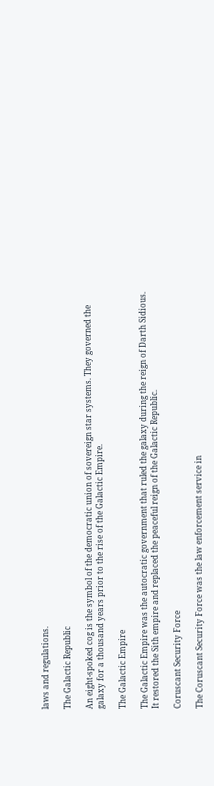laws and regulations.

The Galactic Republic

An eight-spoked cog is the symbol of the democratic union of sovereign star systems. They governed the galaxy for a thousand years prior to the rise of the Galactic Empire.

The Galactic Empire

The Galactic Empire was the autocratic government that ruled the galaxy during the reign of Darth Sidious. It restored the Sith empire and replaced the peaceful reign of the Galactic Republic.

Coruscant Security Force

The Coruscant Security Force was the law enforcement service in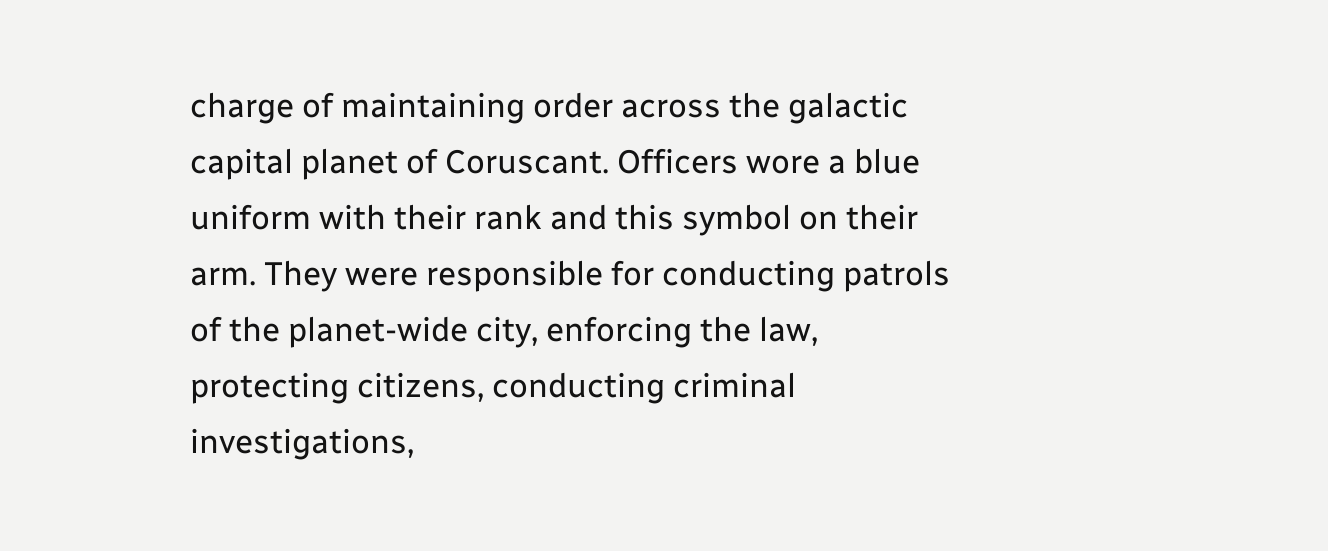charge of maintaining order across the galactic capital planet of Coruscant. Officers wore a blue uniform with their rank and this symbol on their arm. They were responsible for conducting patrols of the planet-wide city, enforcing the law, protecting citizens, conducting criminal investigations,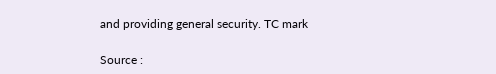and providing general security. TC mark

Source :